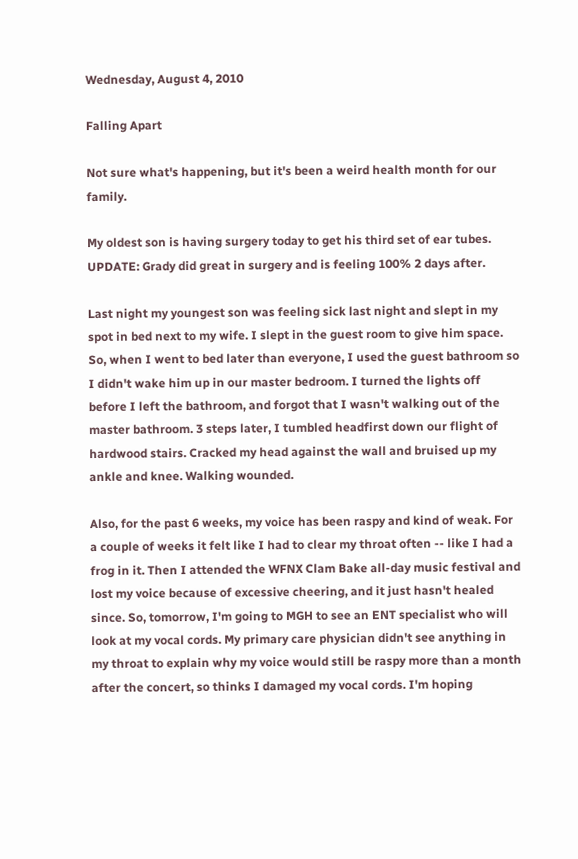Wednesday, August 4, 2010

Falling Apart

Not sure what's happening, but it's been a weird health month for our family.

My oldest son is having surgery today to get his third set of ear tubes. UPDATE: Grady did great in surgery and is feeling 100% 2 days after.

Last night my youngest son was feeling sick last night and slept in my spot in bed next to my wife. I slept in the guest room to give him space. So, when I went to bed later than everyone, I used the guest bathroom so I didn't wake him up in our master bedroom. I turned the lights off before I left the bathroom, and forgot that I wasn't walking out of the master bathroom. 3 steps later, I tumbled headfirst down our flight of hardwood stairs. Cracked my head against the wall and bruised up my ankle and knee. Walking wounded.

Also, for the past 6 weeks, my voice has been raspy and kind of weak. For a couple of weeks it felt like I had to clear my throat often -- like I had a frog in it. Then I attended the WFNX Clam Bake all-day music festival and lost my voice because of excessive cheering, and it just hasn't healed since. So, tomorrow, I'm going to MGH to see an ENT specialist who will look at my vocal cords. My primary care physician didn't see anything in my throat to explain why my voice would still be raspy more than a month after the concert, so thinks I damaged my vocal cords. I'm hoping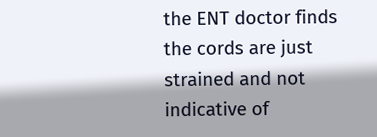the ENT doctor finds the cords are just strained and not indicative of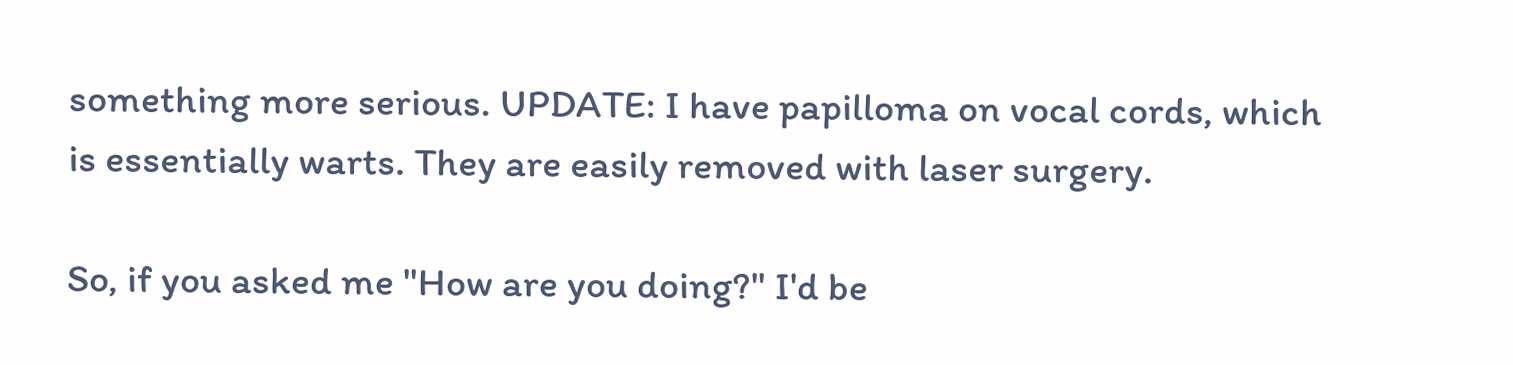something more serious. UPDATE: I have papilloma on vocal cords, which is essentially warts. They are easily removed with laser surgery.

So, if you asked me "How are you doing?" I'd be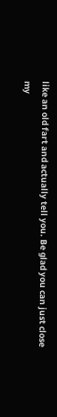like an old fart and actually tell you. Be glad you can just close my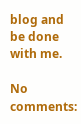blog and be done with me.

No comments: